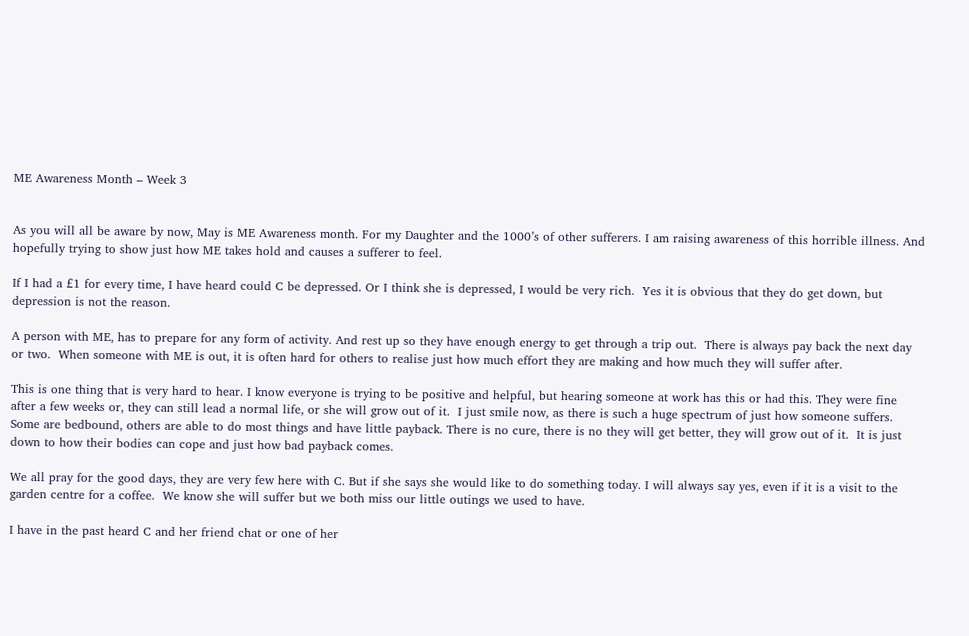ME Awareness Month – Week 3


As you will all be aware by now, May is ME Awareness month. For my Daughter and the 1000’s of other sufferers. I am raising awareness of this horrible illness. And hopefully trying to show just how ME takes hold and causes a sufferer to feel.

If I had a £1 for every time, I have heard could C be depressed. Or I think she is depressed, I would be very rich.  Yes it is obvious that they do get down, but depression is not the reason.

A person with ME, has to prepare for any form of activity. And rest up so they have enough energy to get through a trip out.  There is always pay back the next day or two.  When someone with ME is out, it is often hard for others to realise just how much effort they are making and how much they will suffer after.

This is one thing that is very hard to hear. I know everyone is trying to be positive and helpful, but hearing someone at work has this or had this. They were fine after a few weeks or, they can still lead a normal life, or she will grow out of it.  I just smile now, as there is such a huge spectrum of just how someone suffers. Some are bedbound, others are able to do most things and have little payback. There is no cure, there is no they will get better, they will grow out of it.  It is just down to how their bodies can cope and just how bad payback comes.

We all pray for the good days, they are very few here with C. But if she says she would like to do something today. I will always say yes, even if it is a visit to the garden centre for a coffee.  We know she will suffer but we both miss our little outings we used to have.

I have in the past heard C and her friend chat or one of her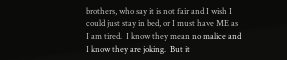brothers, who say it is not fair and I wish I could just stay in bed, or I must have ME as I am tired.  I know they mean no malice and I know they are joking.  But it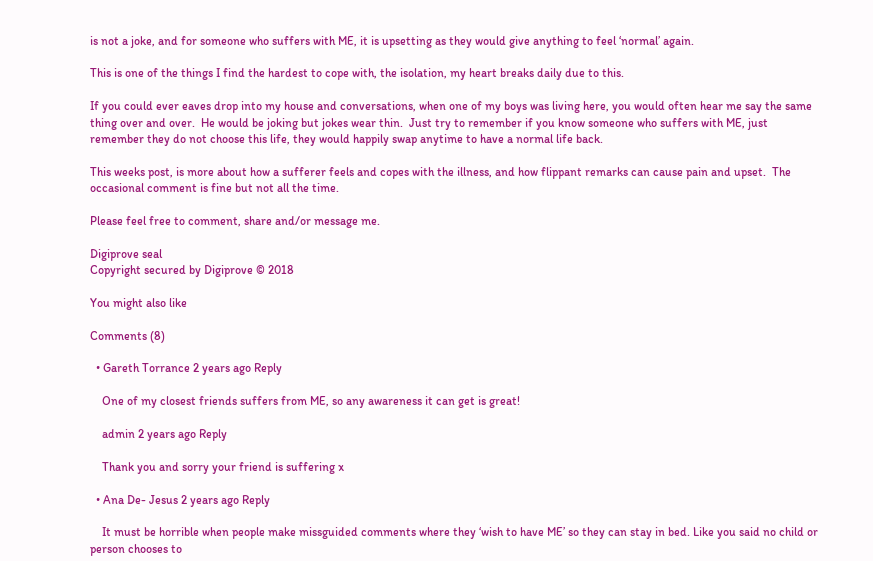is not a joke, and for someone who suffers with ME, it is upsetting as they would give anything to feel ‘normal’ again.

This is one of the things I find the hardest to cope with, the isolation, my heart breaks daily due to this.

If you could ever eaves drop into my house and conversations, when one of my boys was living here, you would often hear me say the same thing over and over.  He would be joking but jokes wear thin.  Just try to remember if you know someone who suffers with ME, just remember they do not choose this life, they would happily swap anytime to have a normal life back.

This weeks post, is more about how a sufferer feels and copes with the illness, and how flippant remarks can cause pain and upset.  The occasional comment is fine but not all the time.

Please feel free to comment, share and/or message me.

Digiprove seal
Copyright secured by Digiprove © 2018

You might also like

Comments (8)

  • Gareth Torrance 2 years ago Reply

    One of my closest friends suffers from ME, so any awareness it can get is great!

    admin 2 years ago Reply

    Thank you and sorry your friend is suffering x

  • Ana De- Jesus 2 years ago Reply

    It must be horrible when people make missguided comments where they ‘wish to have ME’ so they can stay in bed. Like you said no child or person chooses to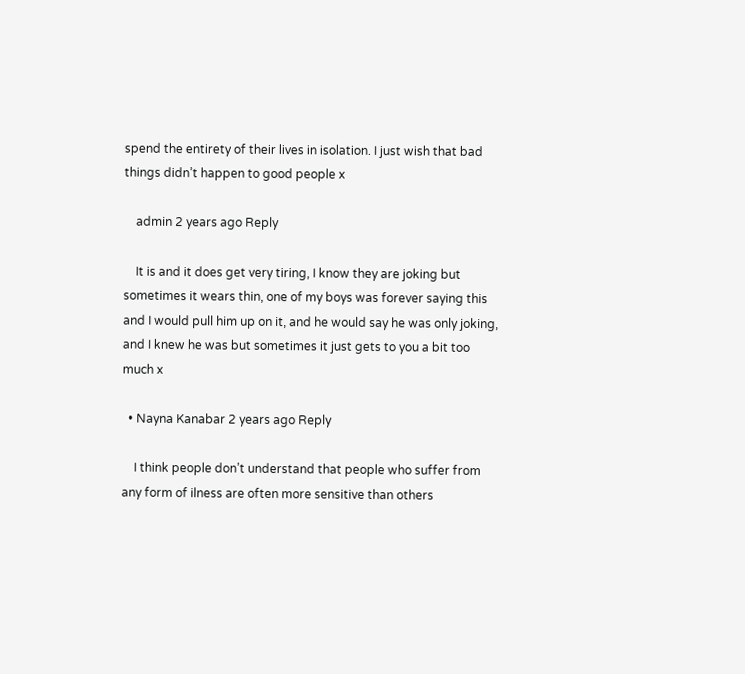spend the entirety of their lives in isolation. I just wish that bad things didn’t happen to good people x

    admin 2 years ago Reply

    It is and it does get very tiring, I know they are joking but sometimes it wears thin, one of my boys was forever saying this and I would pull him up on it, and he would say he was only joking, and I knew he was but sometimes it just gets to you a bit too much x

  • Nayna Kanabar 2 years ago Reply

    I think people don’t understand that people who suffer from any form of ilness are often more sensitive than others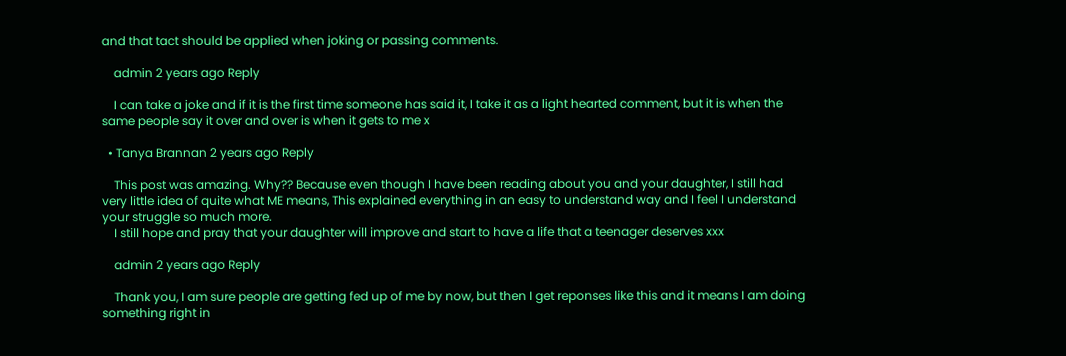and that tact should be applied when joking or passing comments.

    admin 2 years ago Reply

    I can take a joke and if it is the first time someone has said it, I take it as a light hearted comment, but it is when the same people say it over and over is when it gets to me x

  • Tanya Brannan 2 years ago Reply

    This post was amazing. Why?? Because even though I have been reading about you and your daughter, I still had very little idea of quite what ME means, This explained everything in an easy to understand way and I feel I understand your struggle so much more.
    I still hope and pray that your daughter will improve and start to have a life that a teenager deserves xxx

    admin 2 years ago Reply

    Thank you, I am sure people are getting fed up of me by now, but then I get reponses like this and it means I am doing something right in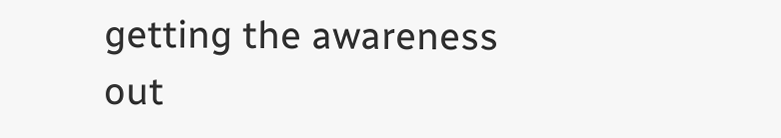getting the awareness out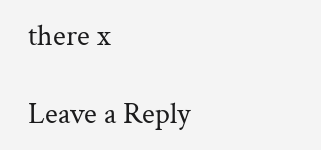there x

Leave a Reply